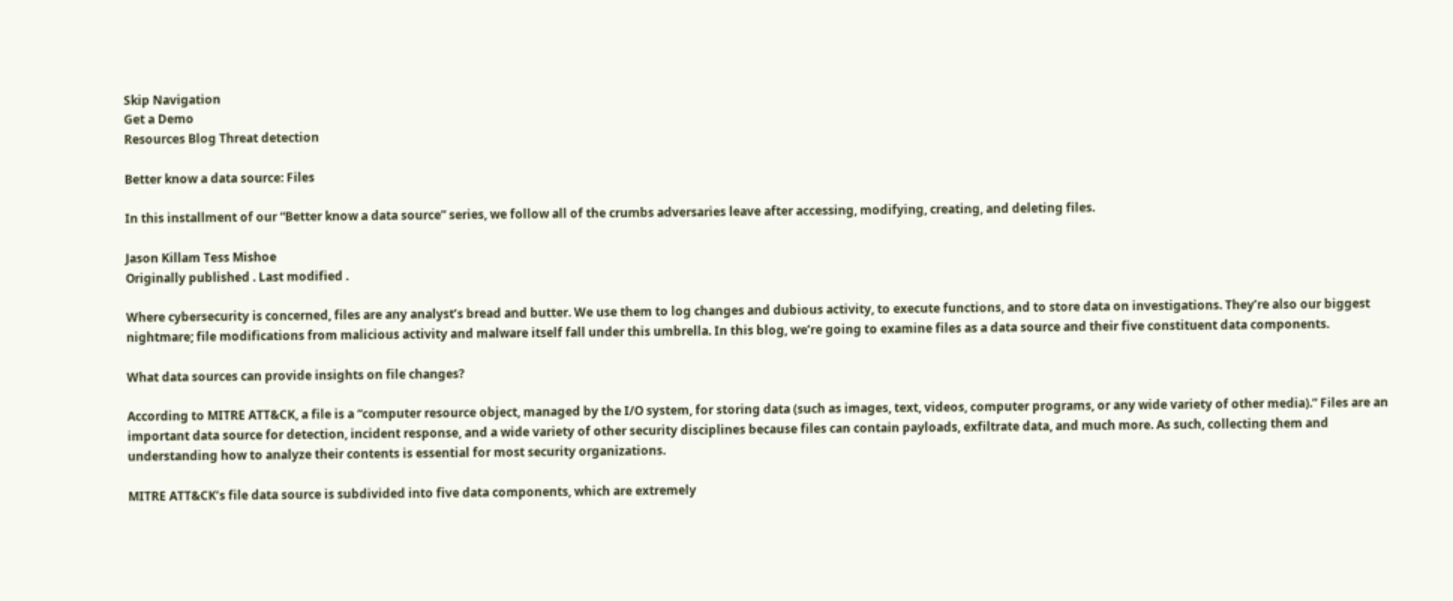Skip Navigation
Get a Demo
Resources Blog Threat detection

Better know a data source: Files

In this installment of our “Better know a data source” series, we follow all of the crumbs adversaries leave after accessing, modifying, creating, and deleting files.

Jason Killam Tess Mishoe
Originally published . Last modified .

Where cybersecurity is concerned, files are any analyst’s bread and butter. We use them to log changes and dubious activity, to execute functions, and to store data on investigations. They’re also our biggest nightmare; file modifications from malicious activity and malware itself fall under this umbrella. In this blog, we’re going to examine files as a data source and their five constituent data components.

What data sources can provide insights on file changes?

According to MITRE ATT&CK, a file is a “computer resource object, managed by the I/O system, for storing data (such as images, text, videos, computer programs, or any wide variety of other media).” Files are an important data source for detection, incident response, and a wide variety of other security disciplines because files can contain payloads, exfiltrate data, and much more. As such, collecting them and understanding how to analyze their contents is essential for most security organizations.

MITRE ATT&CK’s file data source is subdivided into five data components, which are extremely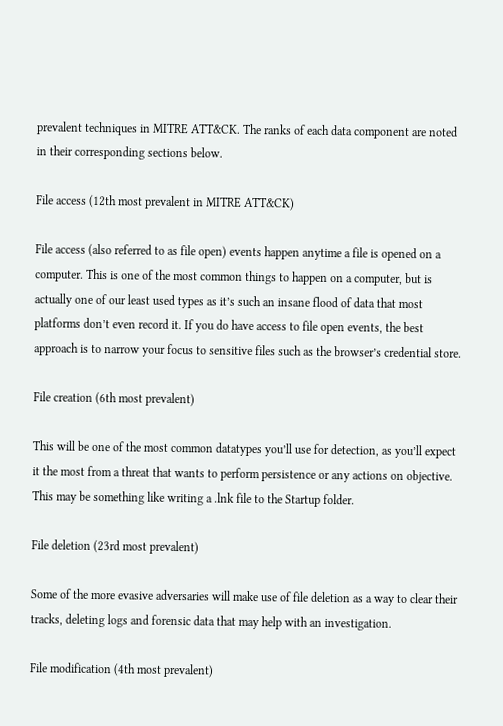prevalent techniques in MITRE ATT&CK. The ranks of each data component are noted in their corresponding sections below.

File access (12th most prevalent in MITRE ATT&CK)

File access (also referred to as file open) events happen anytime a file is opened on a computer. This is one of the most common things to happen on a computer, but is actually one of our least used types as it’s such an insane flood of data that most platforms don’t even record it. If you do have access to file open events, the best approach is to narrow your focus to sensitive files such as the browser’s credential store.

File creation (6th most prevalent)

This will be one of the most common datatypes you’ll use for detection, as you’ll expect it the most from a threat that wants to perform persistence or any actions on objective. This may be something like writing a .lnk file to the Startup folder.

File deletion (23rd most prevalent)

Some of the more evasive adversaries will make use of file deletion as a way to clear their tracks, deleting logs and forensic data that may help with an investigation.

File modification (4th most prevalent)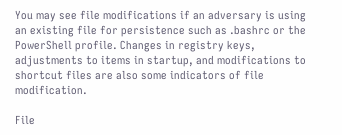You may see file modifications if an adversary is using an existing file for persistence such as .bashrc or the PowerShell profile. Changes in registry keys, adjustments to items in startup, and modifications to shortcut files are also some indicators of file modification.

File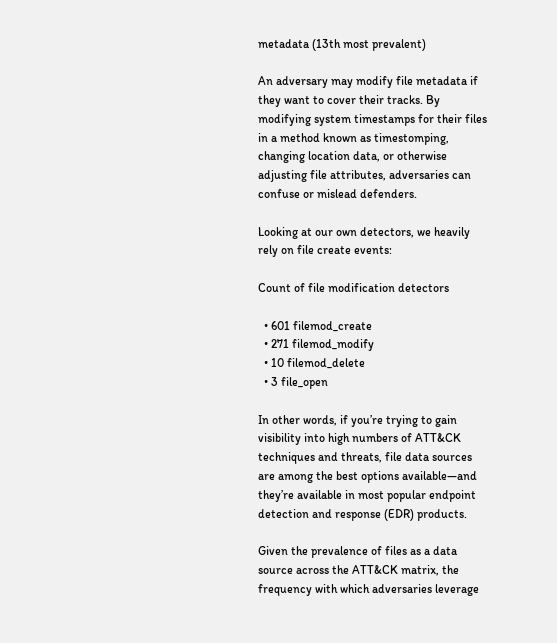metadata (13th most prevalent)

An adversary may modify file metadata if they want to cover their tracks. By modifying system timestamps for their files in a method known as timestomping, changing location data, or otherwise adjusting file attributes, adversaries can confuse or mislead defenders.

Looking at our own detectors, we heavily rely on file create events:

Count of file modification detectors

  • 601 filemod_create
  • 271 filemod_modify
  • 10 filemod_delete
  • 3 file_open

In other words, if you’re trying to gain visibility into high numbers of ATT&CK techniques and threats, file data sources are among the best options available—and they’re available in most popular endpoint detection and response (EDR) products.

Given the prevalence of files as a data source across the ATT&CK matrix, the frequency with which adversaries leverage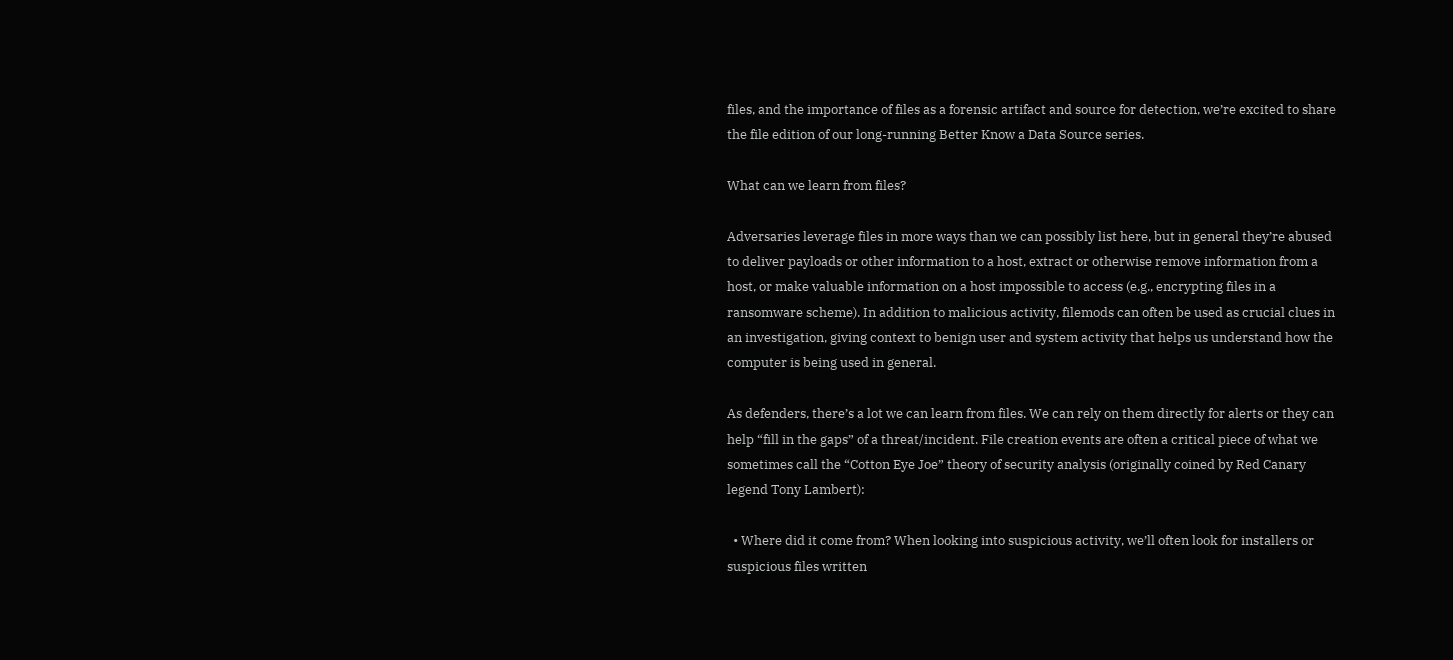files, and the importance of files as a forensic artifact and source for detection, we’re excited to share the file edition of our long-running Better Know a Data Source series.

What can we learn from files?

Adversaries leverage files in more ways than we can possibly list here, but in general they’re abused to deliver payloads or other information to a host, extract or otherwise remove information from a host, or make valuable information on a host impossible to access (e.g., encrypting files in a ransomware scheme). In addition to malicious activity, filemods can often be used as crucial clues in an investigation, giving context to benign user and system activity that helps us understand how the computer is being used in general.

As defenders, there’s a lot we can learn from files. We can rely on them directly for alerts or they can help “fill in the gaps” of a threat/incident. File creation events are often a critical piece of what we sometimes call the “Cotton Eye Joe” theory of security analysis (originally coined by Red Canary legend Tony Lambert):

  • Where did it come from? When looking into suspicious activity, we’ll often look for installers or suspicious files written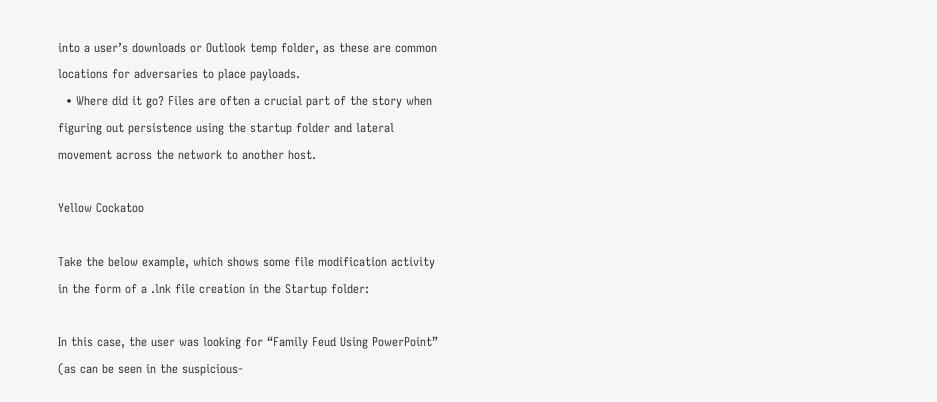into a user’s downloads or Outlook temp folder, as these are common locations for adversaries to place payloads.
  • Where did it go? Files are often a crucial part of the story when figuring out persistence using the startup folder and lateral movement across the network to another host.

Yellow Cockatoo

Take the below example, which shows some file modification activity in the form of a .lnk file creation in the Startup folder:

In this case, the user was looking for “Family Feud Using PowerPoint” (as can be seen in the suspicious-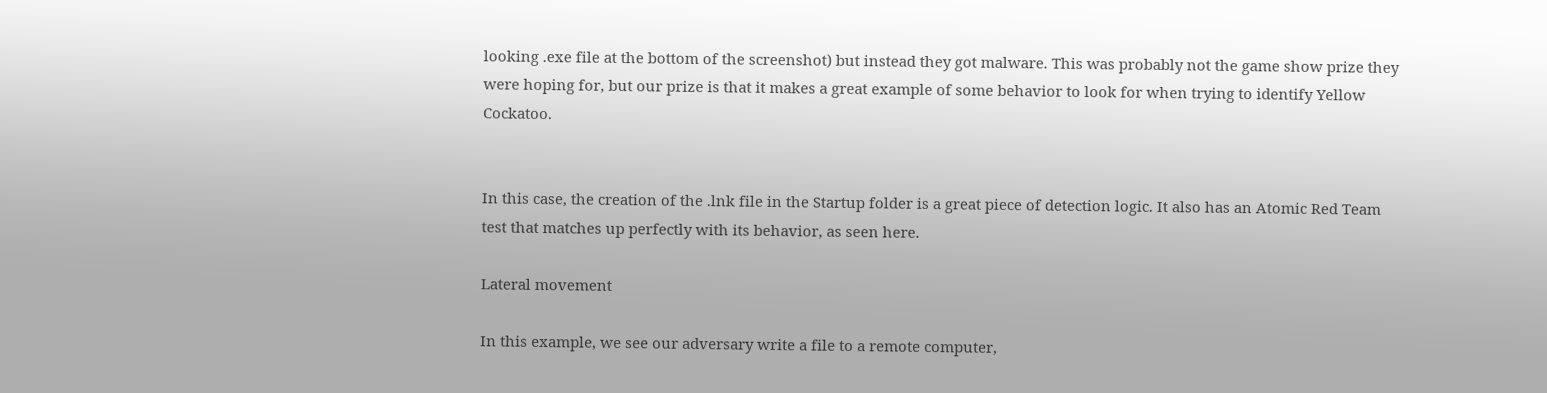looking .exe file at the bottom of the screenshot) but instead they got malware. This was probably not the game show prize they were hoping for, but our prize is that it makes a great example of some behavior to look for when trying to identify Yellow Cockatoo.


In this case, the creation of the .lnk file in the Startup folder is a great piece of detection logic. It also has an Atomic Red Team test that matches up perfectly with its behavior, as seen here.

Lateral movement

In this example, we see our adversary write a file to a remote computer,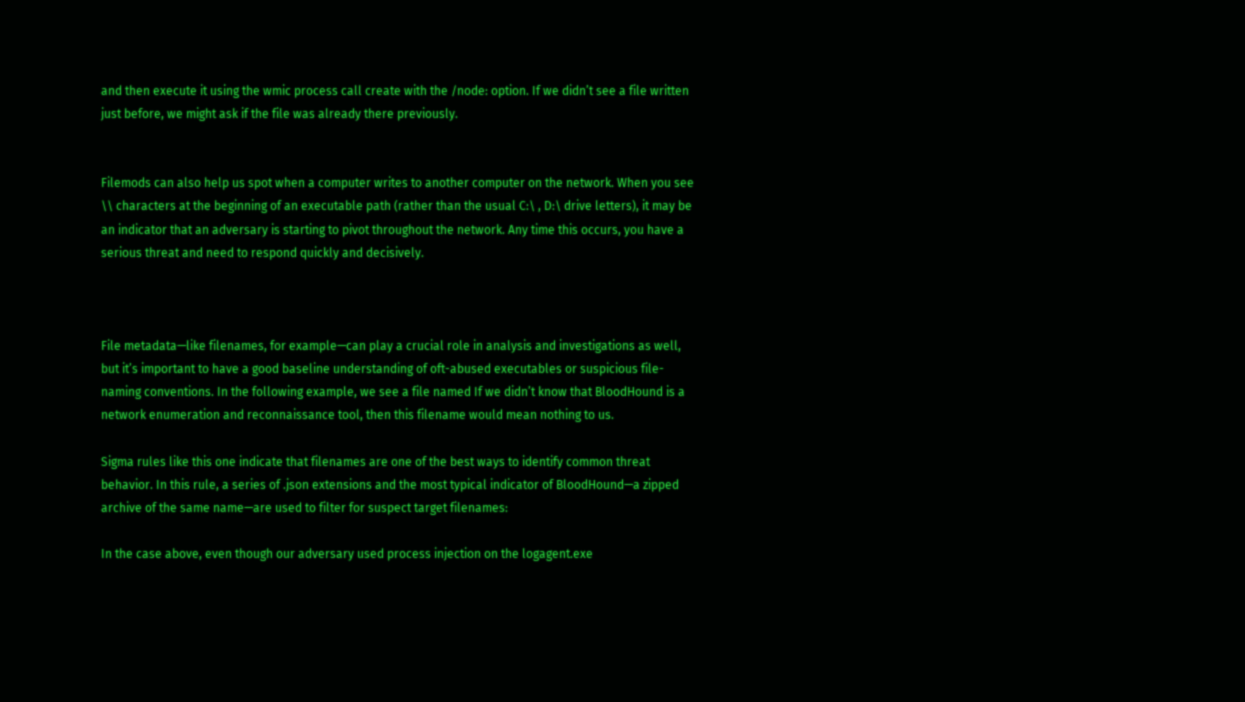and then execute it using the wmic process call create with the /node: option. If we didn’t see a file written just before, we might ask if the file was already there previously.


Filemods can also help us spot when a computer writes to another computer on the network. When you see \\ characters at the beginning of an executable path (rather than the usual C:\ , D:\ drive letters), it may be an indicator that an adversary is starting to pivot throughout the network. Any time this occurs, you have a serious threat and need to respond quickly and decisively.



File metadata—like filenames, for example—can play a crucial role in analysis and investigations as well, but it’s important to have a good baseline understanding of oft-abused executables or suspicious file-naming conventions. In the following example, we see a file named If we didn’t know that BloodHound is a network enumeration and reconnaissance tool, then this filename would mean nothing to us.

Sigma rules like this one indicate that filenames are one of the best ways to identify common threat behavior. In this rule, a series of .json extensions and the most typical indicator of BloodHound—a zipped archive of the same name—are used to filter for suspect target filenames:

In the case above, even though our adversary used process injection on the logagent.exe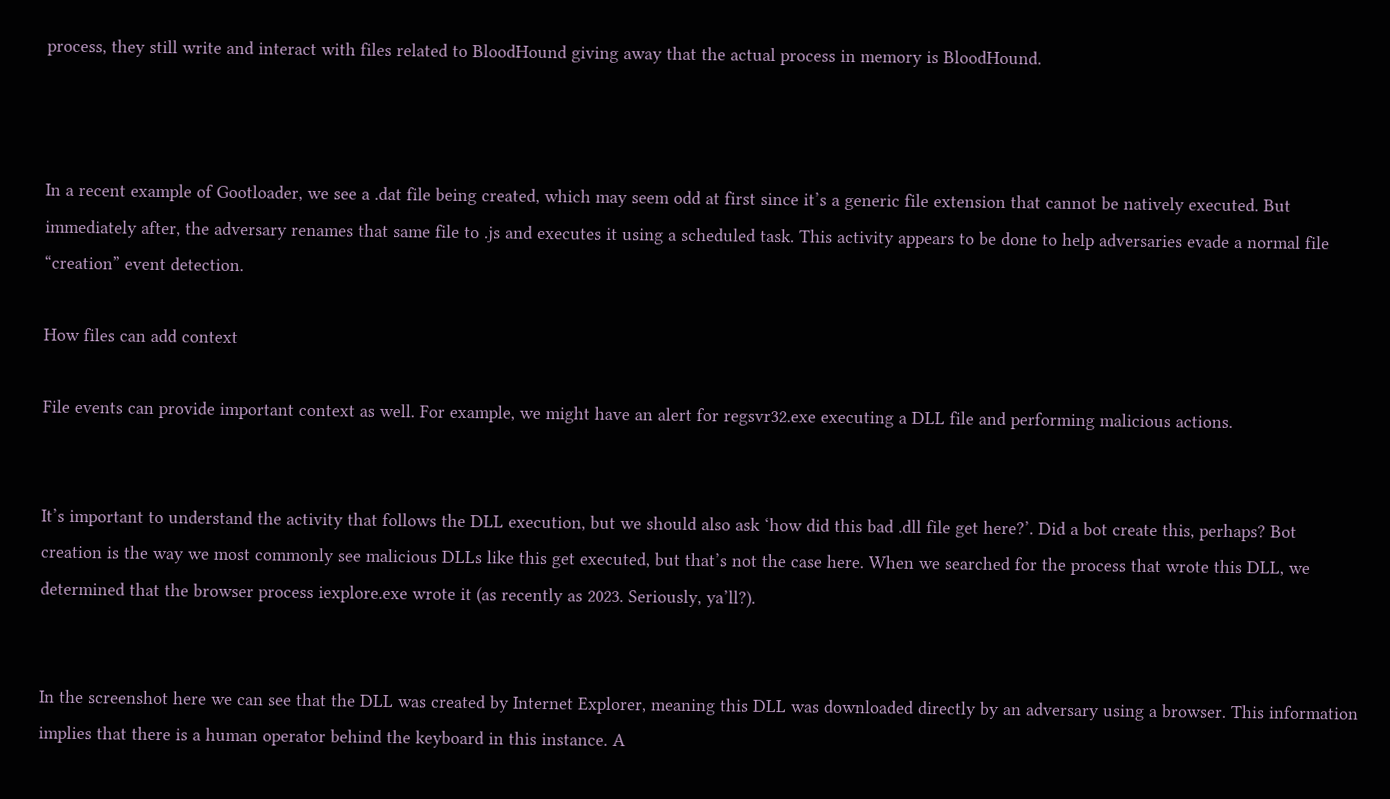process, they still write and interact with files related to BloodHound giving away that the actual process in memory is BloodHound.



In a recent example of Gootloader, we see a .dat file being created, which may seem odd at first since it’s a generic file extension that cannot be natively executed. But immediately after, the adversary renames that same file to .js and executes it using a scheduled task. This activity appears to be done to help adversaries evade a normal file “creation” event detection.

How files can add context

File events can provide important context as well. For example, we might have an alert for regsvr32.exe executing a DLL file and performing malicious actions.


It’s important to understand the activity that follows the DLL execution, but we should also ask ‘how did this bad .dll file get here?’. Did a bot create this, perhaps? Bot creation is the way we most commonly see malicious DLLs like this get executed, but that’s not the case here. When we searched for the process that wrote this DLL, we determined that the browser process iexplore.exe wrote it (as recently as 2023. Seriously, ya’ll?).


In the screenshot here we can see that the DLL was created by Internet Explorer, meaning this DLL was downloaded directly by an adversary using a browser. This information implies that there is a human operator behind the keyboard in this instance. A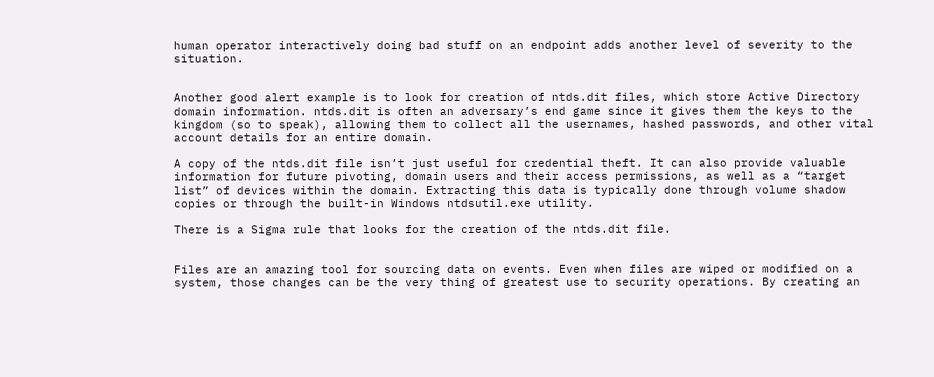human operator interactively doing bad stuff on an endpoint adds another level of severity to the situation.


Another good alert example is to look for creation of ntds.dit files, which store Active Directory domain information. ntds.dit is often an adversary’s end game since it gives them the keys to the kingdom (so to speak), allowing them to collect all the usernames, hashed passwords, and other vital account details for an entire domain.

A copy of the ntds.dit file isn’t just useful for credential theft. It can also provide valuable information for future pivoting, domain users and their access permissions, as well as a “target list” of devices within the domain. Extracting this data is typically done through volume shadow copies or through the built-in Windows ntdsutil.exe utility.

There is a Sigma rule that looks for the creation of the ntds.dit file.


Files are an amazing tool for sourcing data on events. Even when files are wiped or modified on a system, those changes can be the very thing of greatest use to security operations. By creating an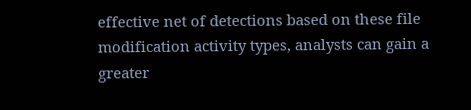effective net of detections based on these file modification activity types, analysts can gain a greater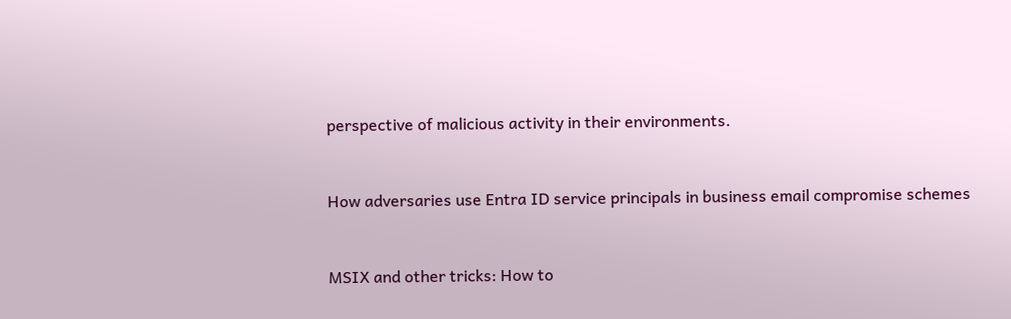perspective of malicious activity in their environments.


How adversaries use Entra ID service principals in business email compromise schemes


MSIX and other tricks: How to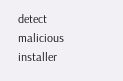detect malicious installer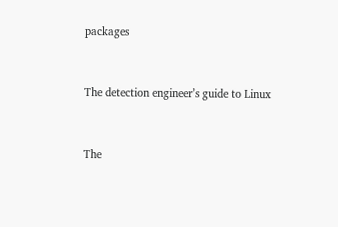packages


The detection engineer’s guide to Linux


The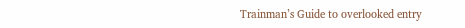Trainman’s Guide to overlooked entry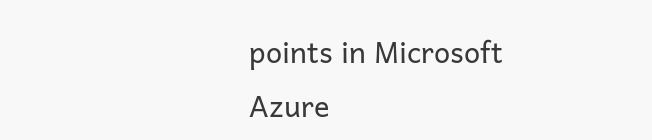points in Microsoft Azure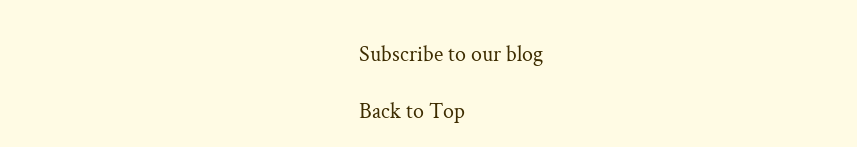Subscribe to our blog

Back to Top